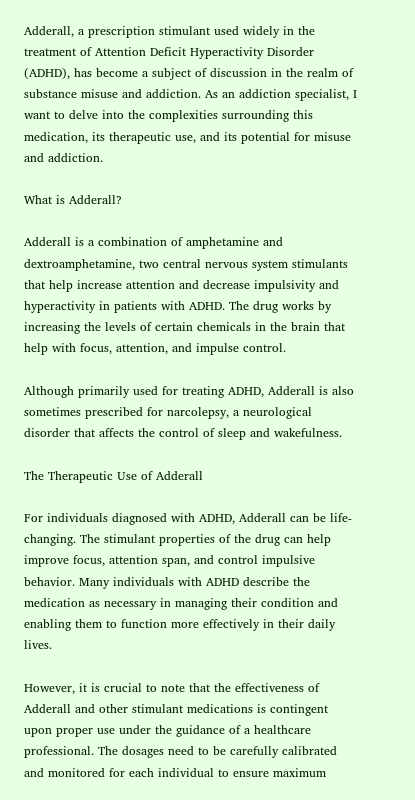Adderall, a prescription stimulant used widely in the treatment of Attention Deficit Hyperactivity Disorder (ADHD), has become a subject of discussion in the realm of substance misuse and addiction. As an addiction specialist, I want to delve into the complexities surrounding this medication, its therapeutic use, and its potential for misuse and addiction.

What is Adderall?

Adderall is a combination of amphetamine and dextroamphetamine, two central nervous system stimulants that help increase attention and decrease impulsivity and hyperactivity in patients with ADHD. The drug works by increasing the levels of certain chemicals in the brain that help with focus, attention, and impulse control.

Although primarily used for treating ADHD, Adderall is also sometimes prescribed for narcolepsy, a neurological disorder that affects the control of sleep and wakefulness.

The Therapeutic Use of Adderall

For individuals diagnosed with ADHD, Adderall can be life-changing. The stimulant properties of the drug can help improve focus, attention span, and control impulsive behavior. Many individuals with ADHD describe the medication as necessary in managing their condition and enabling them to function more effectively in their daily lives.

However, it is crucial to note that the effectiveness of Adderall and other stimulant medications is contingent upon proper use under the guidance of a healthcare professional. The dosages need to be carefully calibrated and monitored for each individual to ensure maximum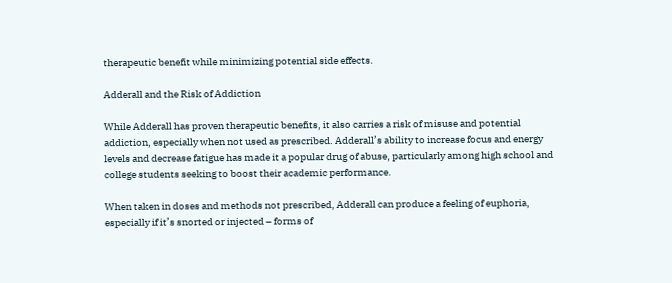therapeutic benefit while minimizing potential side effects.

Adderall and the Risk of Addiction

While Adderall has proven therapeutic benefits, it also carries a risk of misuse and potential addiction, especially when not used as prescribed. Adderall’s ability to increase focus and energy levels and decrease fatigue has made it a popular drug of abuse, particularly among high school and college students seeking to boost their academic performance.

When taken in doses and methods not prescribed, Adderall can produce a feeling of euphoria, especially if it’s snorted or injected – forms of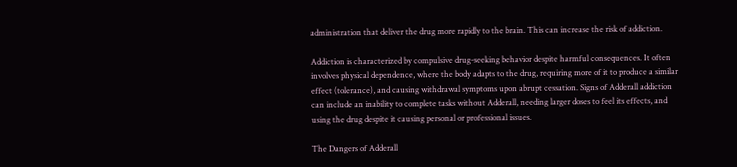administration that deliver the drug more rapidly to the brain. This can increase the risk of addiction.

Addiction is characterized by compulsive drug-seeking behavior despite harmful consequences. It often involves physical dependence, where the body adapts to the drug, requiring more of it to produce a similar effect (tolerance), and causing withdrawal symptoms upon abrupt cessation. Signs of Adderall addiction can include an inability to complete tasks without Adderall, needing larger doses to feel its effects, and using the drug despite it causing personal or professional issues.

The Dangers of Adderall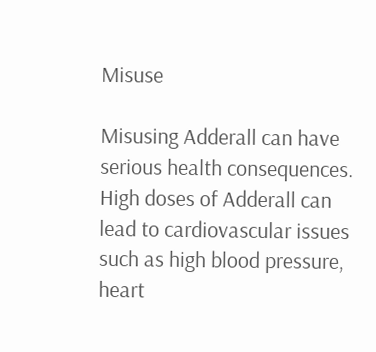Misuse

Misusing Adderall can have serious health consequences. High doses of Adderall can lead to cardiovascular issues such as high blood pressure, heart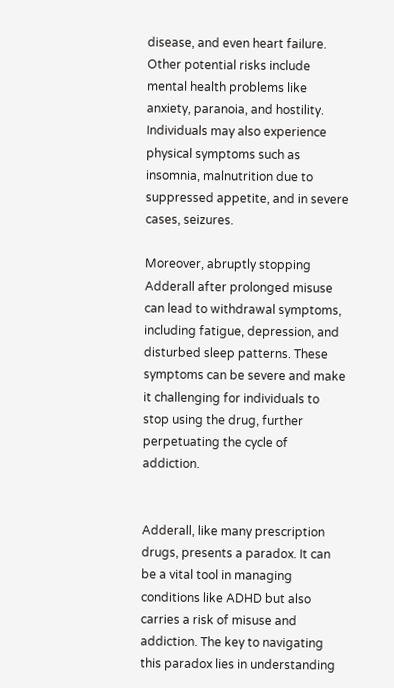disease, and even heart failure. Other potential risks include mental health problems like anxiety, paranoia, and hostility. Individuals may also experience physical symptoms such as insomnia, malnutrition due to suppressed appetite, and in severe cases, seizures.

Moreover, abruptly stopping Adderall after prolonged misuse can lead to withdrawal symptoms, including fatigue, depression, and disturbed sleep patterns. These symptoms can be severe and make it challenging for individuals to stop using the drug, further perpetuating the cycle of addiction.


Adderall, like many prescription drugs, presents a paradox. It can be a vital tool in managing conditions like ADHD but also carries a risk of misuse and addiction. The key to navigating this paradox lies in understanding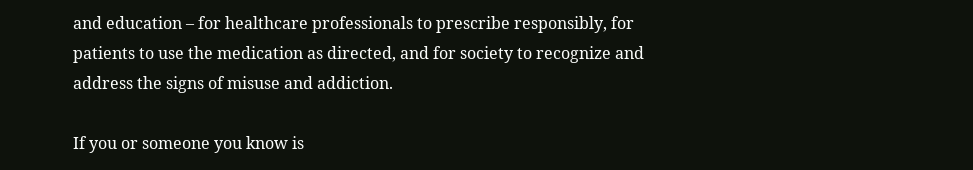and education – for healthcare professionals to prescribe responsibly, for patients to use the medication as directed, and for society to recognize and address the signs of misuse and addiction.

If you or someone you know is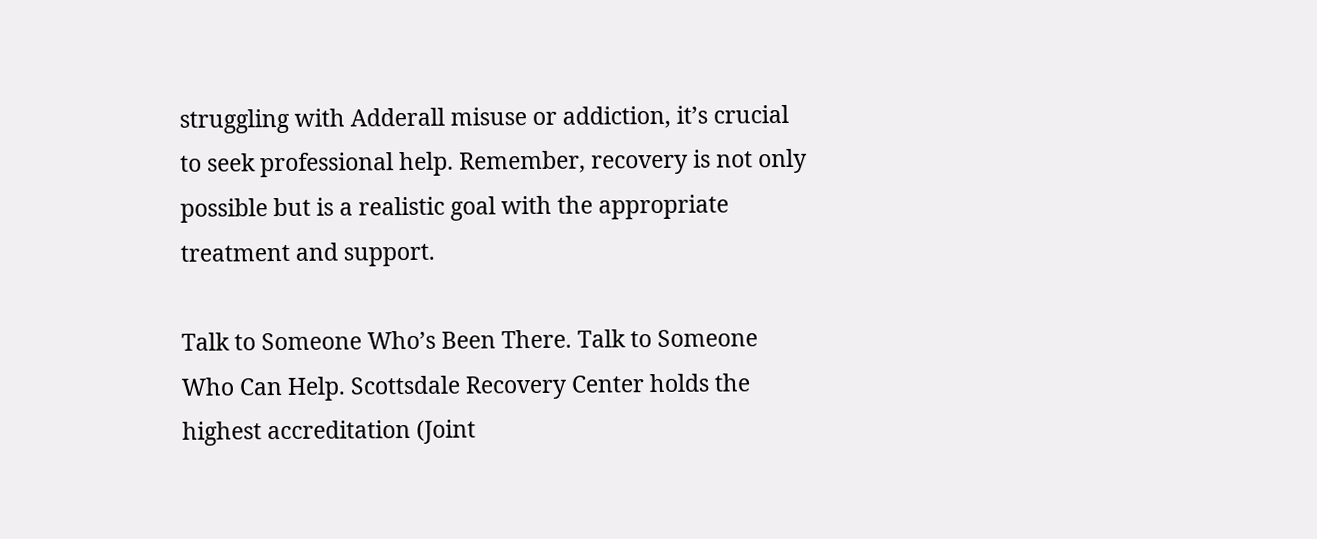struggling with Adderall misuse or addiction, it’s crucial to seek professional help. Remember, recovery is not only possible but is a realistic goal with the appropriate treatment and support.

Talk to Someone Who’s Been There. Talk to Someone Who Can Help. Scottsdale Recovery Center holds the highest accreditation (Joint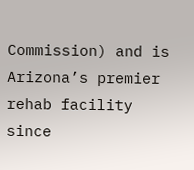Commission) and is Arizona’s premier rehab facility since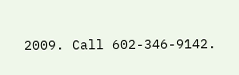2009. Call 602-346-9142.